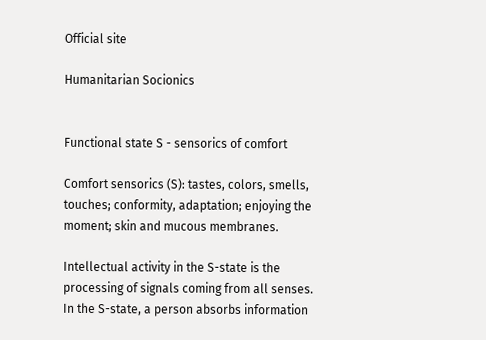Official site

Humanitarian Socionics


Functional state S - sensorics of comfort

Comfort sensorics (S): tastes, colors, smells, touches; conformity, adaptation; enjoying the moment; skin and mucous membranes.

Intellectual activity in the S-state is the processing of signals coming from all senses. In the S-state, a person absorbs information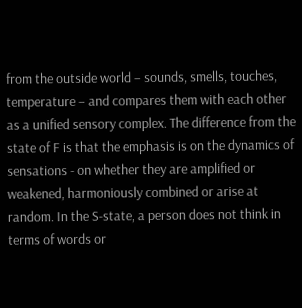from the outside world – sounds, smells, touches, temperature – and compares them with each other as a unified sensory complex. The difference from the state of F is that the emphasis is on the dynamics of sensations - on whether they are amplified or weakened, harmoniously combined or arise at random. In the S-state, a person does not think in terms of words or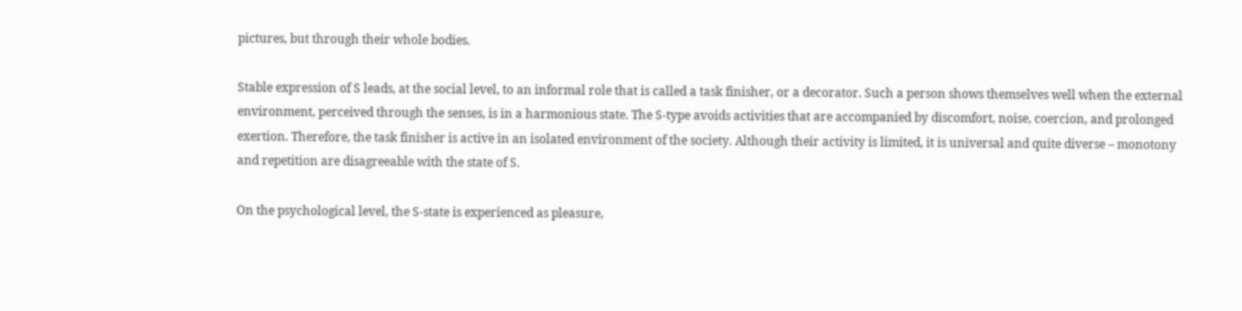pictures, but through their whole bodies.

Stable expression of S leads, at the social level, to an informal role that is called a task finisher, or a decorator. Such a person shows themselves well when the external environment, perceived through the senses, is in a harmonious state. The S-type avoids activities that are accompanied by discomfort, noise, coercion, and prolonged exertion. Therefore, the task finisher is active in an isolated environment of the society. Although their activity is limited, it is universal and quite diverse – monotony and repetition are disagreeable with the state of S.

On the psychological level, the S-state is experienced as pleasure,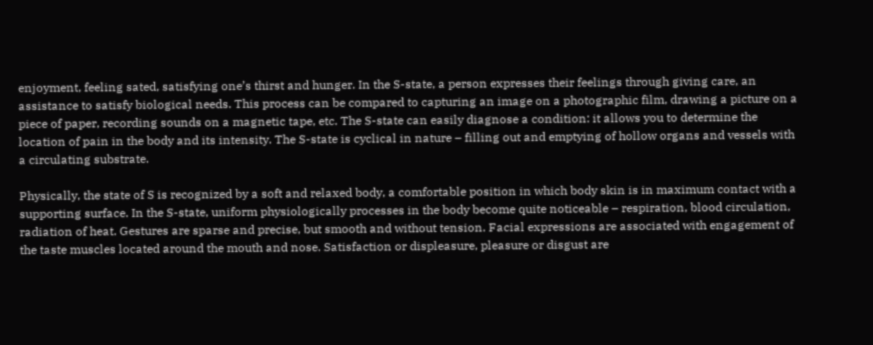enjoyment, feeling sated, satisfying one’s thirst and hunger. In the S-state, a person expresses their feelings through giving care, an assistance to satisfy biological needs. This process can be compared to capturing an image on a photographic film, drawing a picture on a piece of paper, recording sounds on a magnetic tape, etc. The S-state can easily diagnose a condition: it allows you to determine the location of pain in the body and its intensity. The S-state is cyclical in nature – filling out and emptying of hollow organs and vessels with a circulating substrate.

Physically, the state of S is recognized by a soft and relaxed body, a comfortable position in which body skin is in maximum contact with a supporting surface. In the S-state, uniform physiologically processes in the body become quite noticeable – respiration, blood circulation, radiation of heat. Gestures are sparse and precise, but smooth and without tension. Facial expressions are associated with engagement of the taste muscles located around the mouth and nose. Satisfaction or displeasure, pleasure or disgust are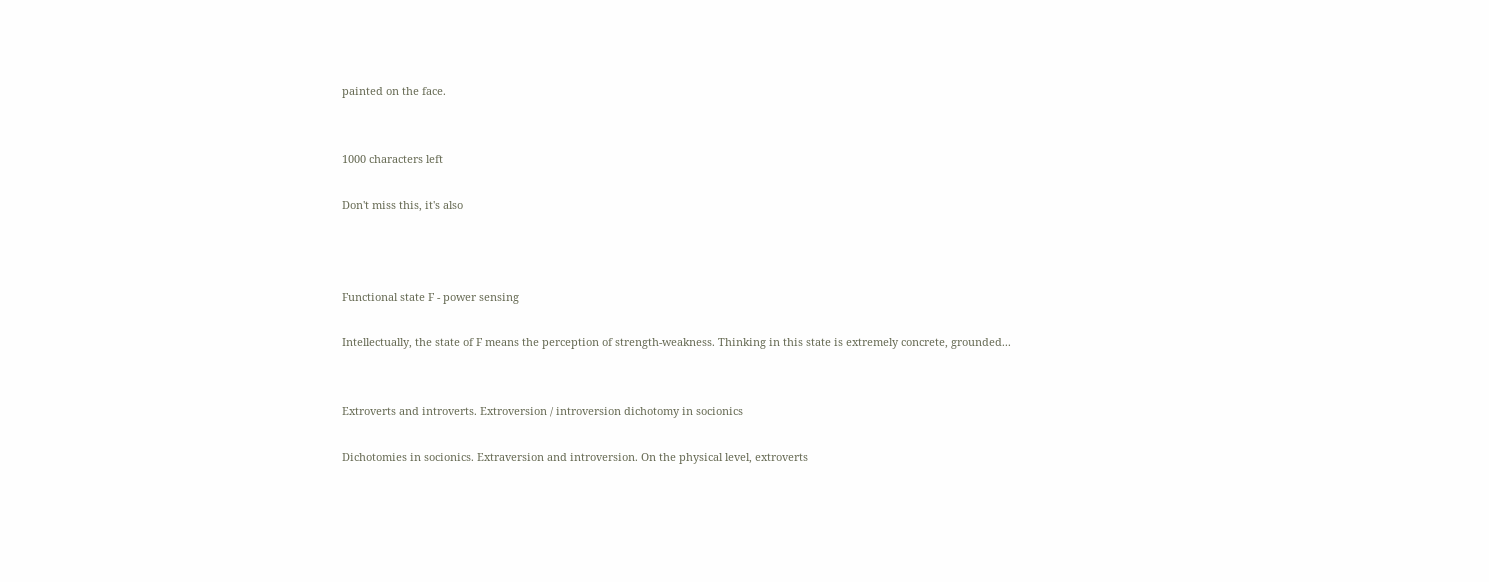painted on the face.


1000 characters left

Don't miss this, it's also



Functional state F - power sensing

Intellectually, the state of F means the perception of strength-weakness. Thinking in this state is extremely concrete, grounded...


Extroverts and introverts. Extroversion / introversion dichotomy in socionics

Dichotomies in socionics. Extraversion and introversion. On the physical level, extroverts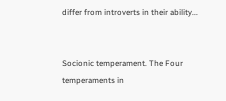differ from introverts in their ability...


Socionic temperament. The Four temperaments in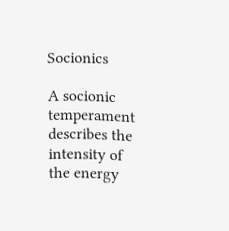Socionics

A socionic temperament describes the intensity of the energy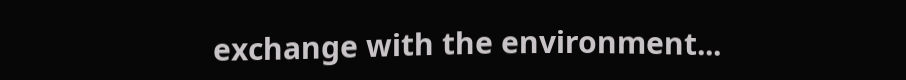exchange with the environment...